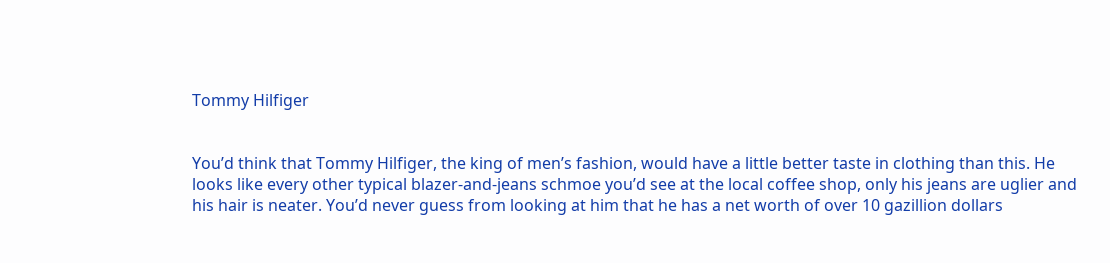Tommy Hilfiger


You’d think that Tommy Hilfiger, the king of men’s fashion, would have a little better taste in clothing than this. He looks like every other typical blazer-and-jeans schmoe you’d see at the local coffee shop, only his jeans are uglier and his hair is neater. You’d never guess from looking at him that he has a net worth of over 10 gazillion dollars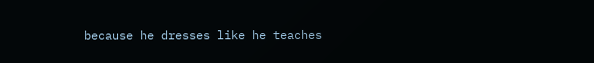because he dresses like he teaches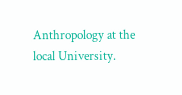Anthropology at the local University.